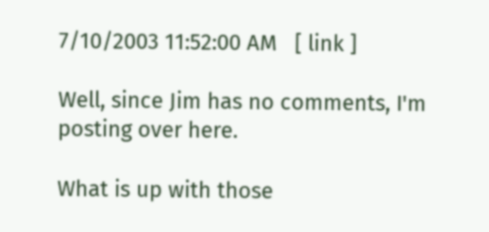7/10/2003 11:52:00 AM   [ link ]

Well, since Jim has no comments, I'm posting over here.

What is up with those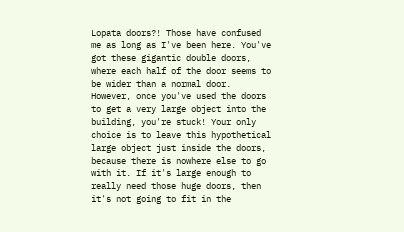Lopata doors?! Those have confused me as long as I've been here. You've got these gigantic double doors, where each half of the door seems to be wider than a normal door. However, once you've used the doors to get a very large object into the building, you're stuck! Your only choice is to leave this hypothetical large object just inside the doors, because there is nowhere else to go with it. If it's large enough to really need those huge doors, then it's not going to fit in the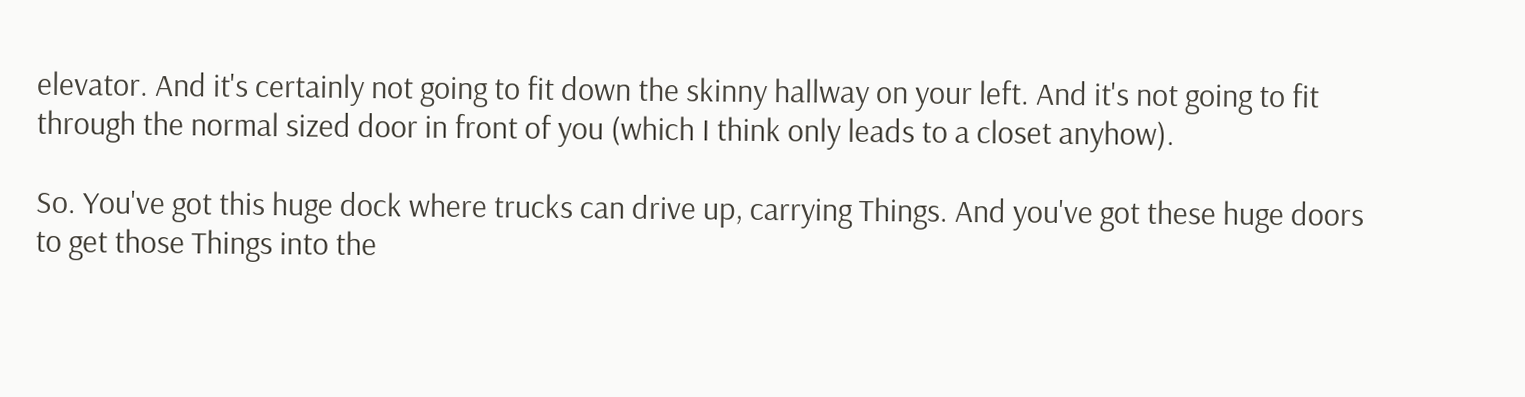elevator. And it's certainly not going to fit down the skinny hallway on your left. And it's not going to fit through the normal sized door in front of you (which I think only leads to a closet anyhow).

So. You've got this huge dock where trucks can drive up, carrying Things. And you've got these huge doors to get those Things into the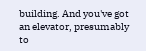building. And you've got an elevator, presumably to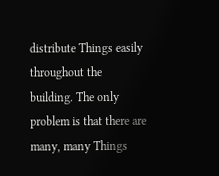distribute Things easily throughout the building. The only problem is that there are many, many Things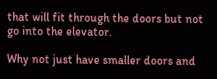that will fit through the doors but not go into the elevator.

Why not just have smaller doors and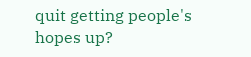quit getting people's hopes up?